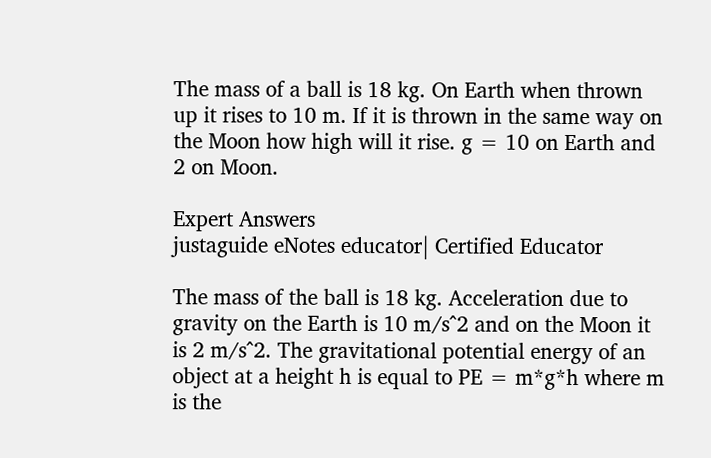The mass of a ball is 18 kg. On Earth when thrown up it rises to 10 m. If it is thrown in the same way on the Moon how high will it rise. g = 10 on Earth and 2 on Moon.

Expert Answers
justaguide eNotes educator| Certified Educator

The mass of the ball is 18 kg. Acceleration due to gravity on the Earth is 10 m/s^2 and on the Moon it is 2 m/s^2. The gravitational potential energy of an object at a height h is equal to PE = m*g*h where m is the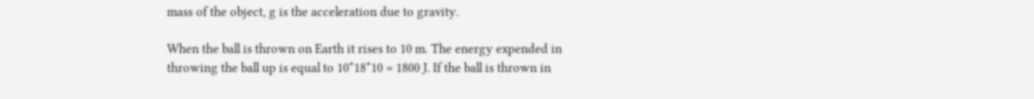mass of the object, g is the acceleration due to gravity.

When the ball is thrown on Earth it rises to 10 m. The energy expended in throwing the ball up is equal to 10*18*10 = 1800 J. If the ball is thrown in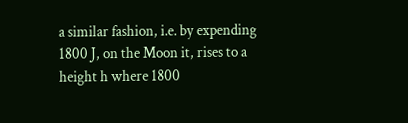a similar fashion, i.e. by expending 1800 J, on the Moon it, rises to a height h where 1800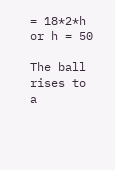= 18*2*h or h = 50

The ball rises to a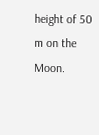height of 50 m on the Moon.